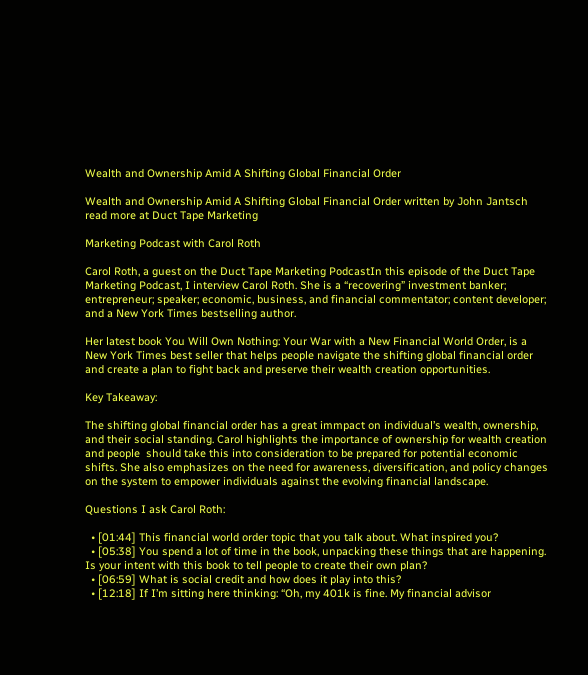Wealth and Ownership Amid A Shifting Global Financial Order

Wealth and Ownership Amid A Shifting Global Financial Order written by John Jantsch read more at Duct Tape Marketing

Marketing Podcast with Carol Roth

Carol Roth, a guest on the Duct Tape Marketing PodcastIn this episode of the Duct Tape Marketing Podcast, I interview Carol Roth. She is a “recovering” investment banker; entrepreneur; speaker; economic, business, and financial commentator; content developer; and a New York Times bestselling author.

Her latest book You Will Own Nothing: Your War with a New Financial World Order, is a New York Times best seller that helps people navigate the shifting global financial order and create a plan to fight back and preserve their wealth creation opportunities.

Key Takeaway:

The shifting global financial order has a great immpact on individual’s wealth, ownership, and their social standing. Carol highlights the importance of ownership for wealth creation and people  should take this into consideration to be prepared for potential economic shifts. She also emphasizes on the need for awareness, diversification, and policy changes on the system to empower individuals against the evolving financial landscape.

Questions I ask Carol Roth:

  • [01:44] This financial world order topic that you talk about. What inspired you?
  • [05:38] You spend a lot of time in the book, unpacking these things that are happening. Is your intent with this book to tell people to create their own plan?
  • [06:59] What is social credit and how does it play into this?
  • [12:18] If I’m sitting here thinking: “Oh, my 401k is fine. My financial advisor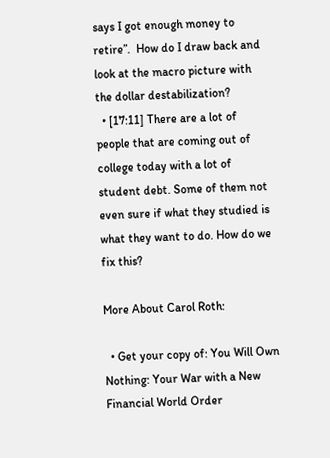says I got enough money to retire”.  How do I draw back and look at the macro picture with the dollar destabilization?
  • [17:11] There are a lot of people that are coming out of college today with a lot of student debt. Some of them not even sure if what they studied is what they want to do. How do we fix this?

More About Carol Roth:

  • Get your copy of: You Will Own Nothing: Your War with a New Financial World Order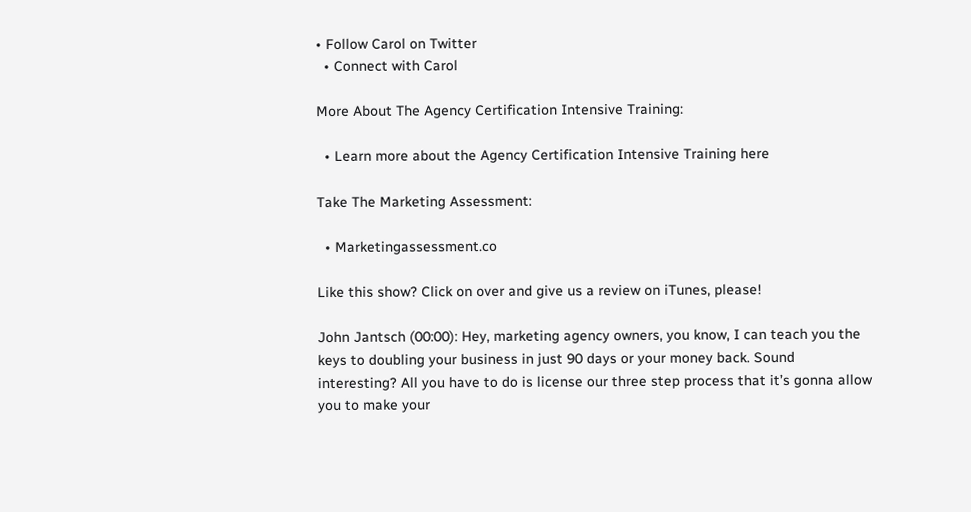• Follow Carol on Twitter
  • Connect with Carol

More About The Agency Certification Intensive Training:

  • Learn more about the Agency Certification Intensive Training here

Take The Marketing Assessment:

  • Marketingassessment.co

Like this show? Click on over and give us a review on iTunes, please!

John Jantsch (00:00): Hey, marketing agency owners, you know, I can teach you the keys to doubling your business in just 90 days or your money back. Sound interesting? All you have to do is license our three step process that it’s gonna allow you to make your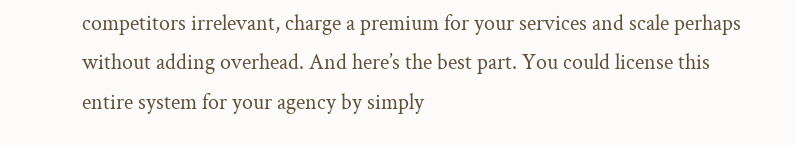competitors irrelevant, charge a premium for your services and scale perhaps without adding overhead. And here’s the best part. You could license this entire system for your agency by simply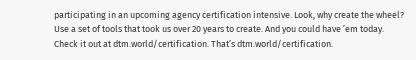participating in an upcoming agency certification intensive. Look, why create the wheel? Use a set of tools that took us over 20 years to create. And you could have ’em today. Check it out at dtm.world/certification. That’s dtm.world/certification.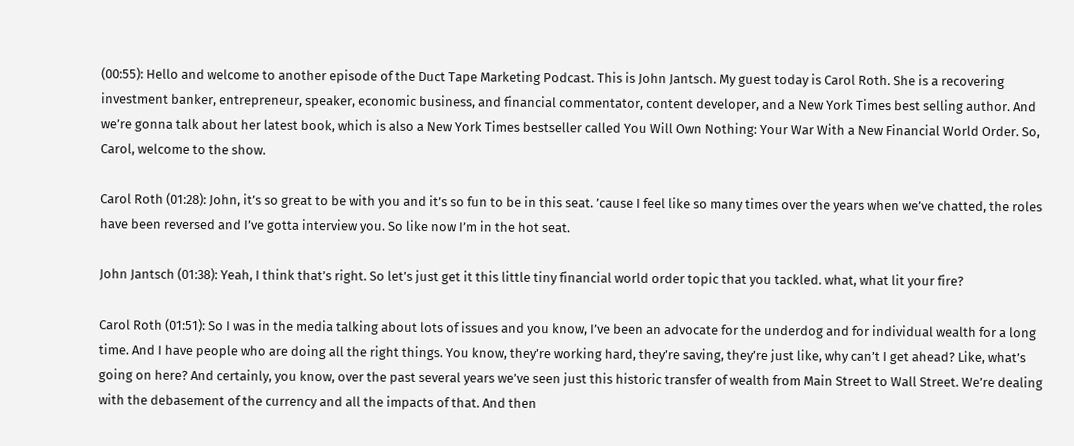(00:55): Hello and welcome to another episode of the Duct Tape Marketing Podcast. This is John Jantsch. My guest today is Carol Roth. She is a recovering investment banker, entrepreneur, speaker, economic business, and financial commentator, content developer, and a New York Times best selling author. And we’re gonna talk about her latest book, which is also a New York Times bestseller called You Will Own Nothing: Your War With a New Financial World Order. So, Carol, welcome to the show.

Carol Roth (01:28): John, it’s so great to be with you and it’s so fun to be in this seat. ’cause I feel like so many times over the years when we’ve chatted, the roles have been reversed and I’ve gotta interview you. So like now I’m in the hot seat.

John Jantsch (01:38): Yeah, I think that’s right. So let’s just get it this little tiny financial world order topic that you tackled. what, what lit your fire?

Carol Roth (01:51): So I was in the media talking about lots of issues and you know, I’ve been an advocate for the underdog and for individual wealth for a long time. And I have people who are doing all the right things. You know, they’re working hard, they’re saving, they’re just like, why can’t I get ahead? Like, what’s going on here? And certainly, you know, over the past several years we’ve seen just this historic transfer of wealth from Main Street to Wall Street. We’re dealing with the debasement of the currency and all the impacts of that. And then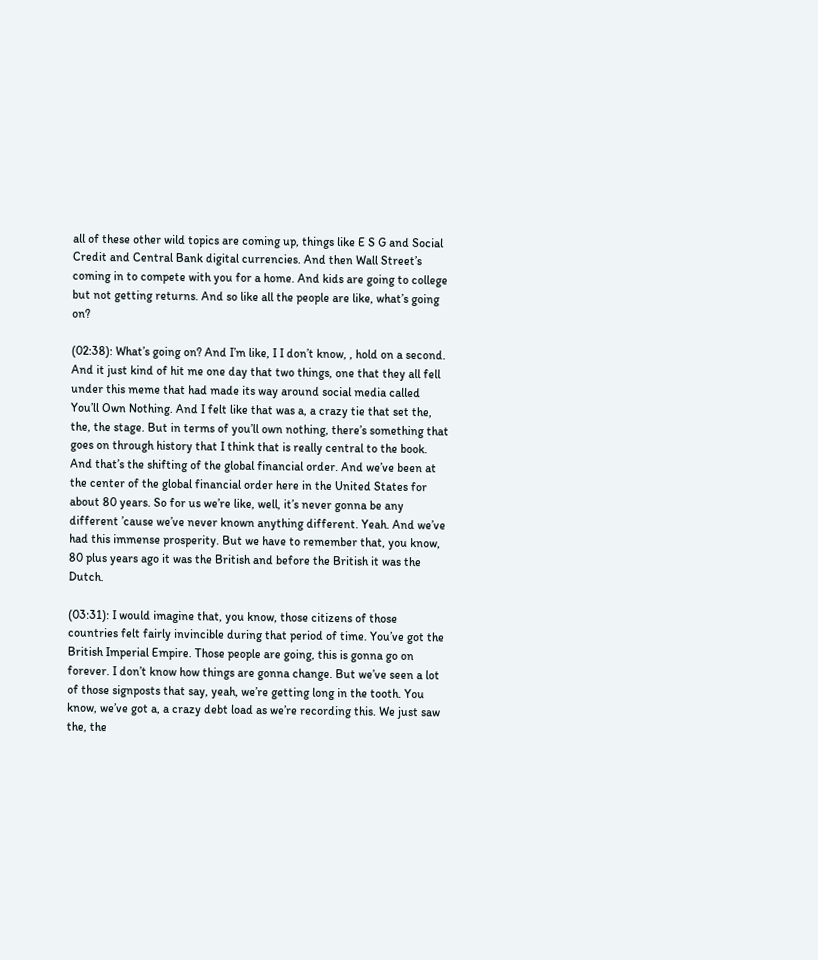all of these other wild topics are coming up, things like E S G and Social Credit and Central Bank digital currencies. And then Wall Street’s coming in to compete with you for a home. And kids are going to college but not getting returns. And so like all the people are like, what’s going on?

(02:38): What’s going on? And I’m like, I I don’t know, , hold on a second. And it just kind of hit me one day that two things, one that they all fell under this meme that had made its way around social media called You’ll Own Nothing. And I felt like that was a, a crazy tie that set the, the, the stage. But in terms of you’ll own nothing, there’s something that goes on through history that I think that is really central to the book. And that’s the shifting of the global financial order. And we’ve been at the center of the global financial order here in the United States for about 80 years. So for us we’re like, well, it’s never gonna be any different ’cause we’ve never known anything different. Yeah. And we’ve had this immense prosperity. But we have to remember that, you know, 80 plus years ago it was the British and before the British it was the Dutch.

(03:31): I would imagine that, you know, those citizens of those countries felt fairly invincible during that period of time. You’ve got the British Imperial Empire. Those people are going, this is gonna go on forever. I don’t know how things are gonna change. But we’ve seen a lot of those signposts that say, yeah, we’re getting long in the tooth. You know, we’ve got a, a crazy debt load as we’re recording this. We just saw the, the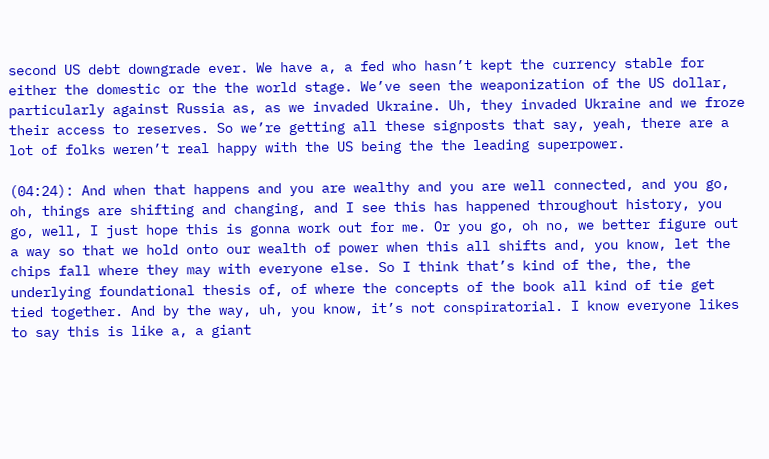second US debt downgrade ever. We have a, a fed who hasn’t kept the currency stable for either the domestic or the the world stage. We’ve seen the weaponization of the US dollar, particularly against Russia as, as we invaded Ukraine. Uh, they invaded Ukraine and we froze their access to reserves. So we’re getting all these signposts that say, yeah, there are a lot of folks weren’t real happy with the US being the the leading superpower.

(04:24): And when that happens and you are wealthy and you are well connected, and you go, oh, things are shifting and changing, and I see this has happened throughout history, you go, well, I just hope this is gonna work out for me. Or you go, oh no, we better figure out a way so that we hold onto our wealth of power when this all shifts and, you know, let the chips fall where they may with everyone else. So I think that’s kind of the, the, the underlying foundational thesis of, of where the concepts of the book all kind of tie get tied together. And by the way, uh, you know, it’s not conspiratorial. I know everyone likes to say this is like a, a giant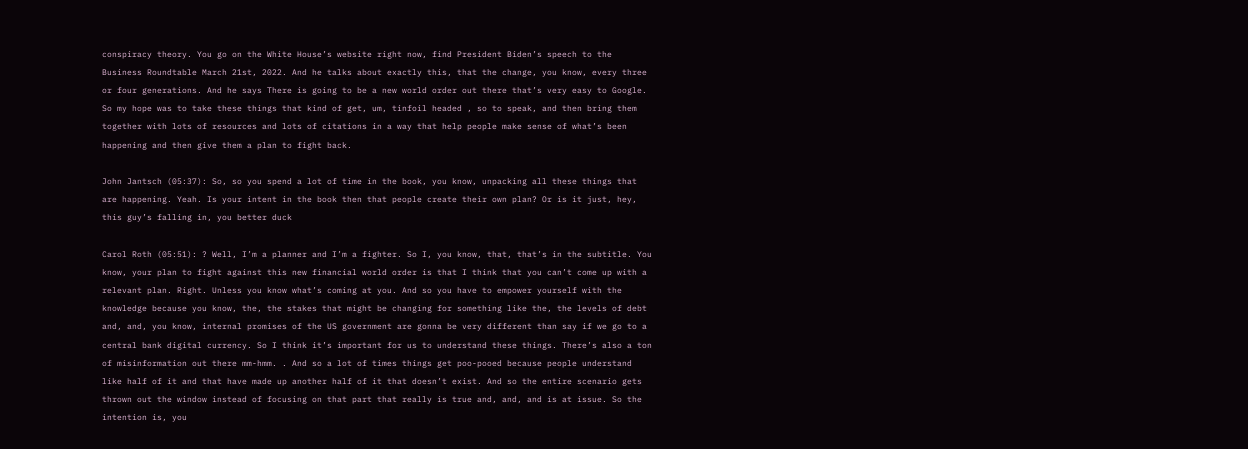conspiracy theory. You go on the White House’s website right now, find President Biden’s speech to the Business Roundtable March 21st, 2022. And he talks about exactly this, that the change, you know, every three or four generations. And he says There is going to be a new world order out there that’s very easy to Google. So my hope was to take these things that kind of get, um, tinfoil headed , so to speak, and then bring them together with lots of resources and lots of citations in a way that help people make sense of what’s been happening and then give them a plan to fight back.

John Jantsch (05:37): So, so you spend a lot of time in the book, you know, unpacking all these things that are happening. Yeah. Is your intent in the book then that people create their own plan? Or is it just, hey, this guy’s falling in, you better duck

Carol Roth (05:51): ? Well, I’m a planner and I’m a fighter. So I, you know, that, that’s in the subtitle. You know, your plan to fight against this new financial world order is that I think that you can’t come up with a relevant plan. Right. Unless you know what’s coming at you. And so you have to empower yourself with the knowledge because you know, the, the stakes that might be changing for something like the, the levels of debt and, and, you know, internal promises of the US government are gonna be very different than say if we go to a central bank digital currency. So I think it’s important for us to understand these things. There’s also a ton of misinformation out there mm-hmm. . And so a lot of times things get poo-pooed because people understand like half of it and that have made up another half of it that doesn’t exist. And so the entire scenario gets thrown out the window instead of focusing on that part that really is true and, and, and is at issue. So the intention is, you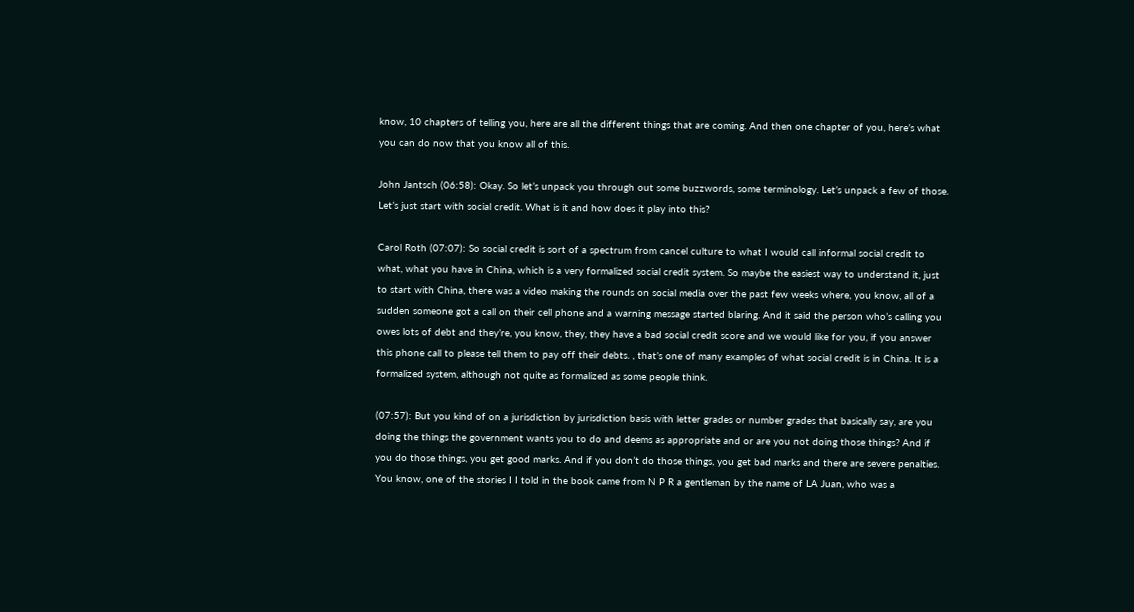know, 10 chapters of telling you, here are all the different things that are coming. And then one chapter of you, here’s what you can do now that you know all of this.

John Jantsch (06:58): Okay. So let’s unpack you through out some buzzwords, some terminology. Let’s unpack a few of those. Let’s just start with social credit. What is it and how does it play into this?

Carol Roth (07:07): So social credit is sort of a spectrum from cancel culture to what I would call informal social credit to what, what you have in China, which is a very formalized social credit system. So maybe the easiest way to understand it, just to start with China, there was a video making the rounds on social media over the past few weeks where, you know, all of a sudden someone got a call on their cell phone and a warning message started blaring. And it said the person who’s calling you owes lots of debt and they’re, you know, they, they have a bad social credit score and we would like for you, if you answer this phone call to please tell them to pay off their debts. , that’s one of many examples of what social credit is in China. It is a formalized system, although not quite as formalized as some people think.

(07:57): But you kind of on a jurisdiction by jurisdiction basis with letter grades or number grades that basically say, are you doing the things the government wants you to do and deems as appropriate and or are you not doing those things? And if you do those things, you get good marks. And if you don’t do those things, you get bad marks and there are severe penalties. You know, one of the stories I I told in the book came from N P R a gentleman by the name of LA Juan, who was a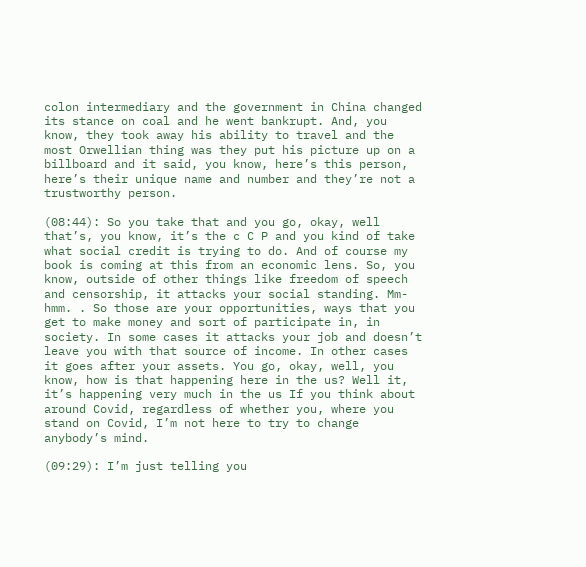colon intermediary and the government in China changed its stance on coal and he went bankrupt. And, you know, they took away his ability to travel and the most Orwellian thing was they put his picture up on a billboard and it said, you know, here’s this person, here’s their unique name and number and they’re not a trustworthy person.

(08:44): So you take that and you go, okay, well that’s, you know, it’s the c C P and you kind of take what social credit is trying to do. And of course my book is coming at this from an economic lens. So, you know, outside of other things like freedom of speech and censorship, it attacks your social standing. Mm-hmm. . So those are your opportunities, ways that you get to make money and sort of participate in, in society. In some cases it attacks your job and doesn’t leave you with that source of income. In other cases it goes after your assets. You go, okay, well, you know, how is that happening here in the us? Well it, it’s happening very much in the us If you think about around Covid, regardless of whether you, where you stand on Covid, I’m not here to try to change anybody’s mind.

(09:29): I’m just telling you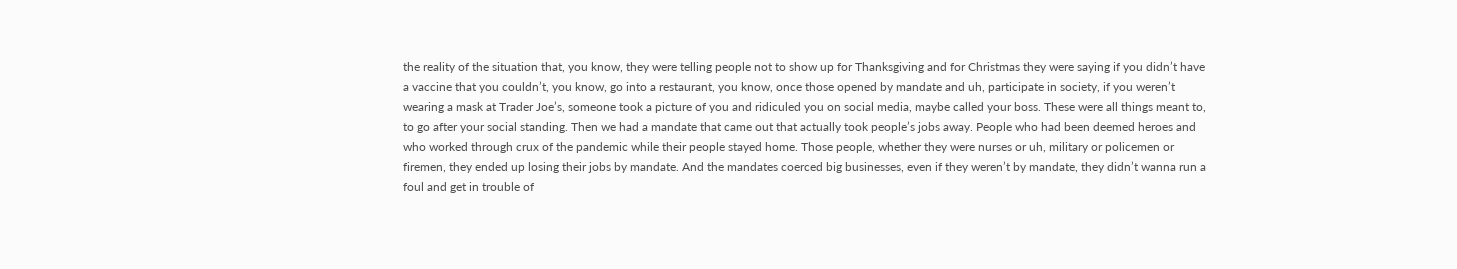the reality of the situation that, you know, they were telling people not to show up for Thanksgiving and for Christmas they were saying if you didn’t have a vaccine that you couldn’t, you know, go into a restaurant, you know, once those opened by mandate and uh, participate in society, if you weren’t wearing a mask at Trader Joe’s, someone took a picture of you and ridiculed you on social media, maybe called your boss. These were all things meant to, to go after your social standing. Then we had a mandate that came out that actually took people’s jobs away. People who had been deemed heroes and who worked through crux of the pandemic while their people stayed home. Those people, whether they were nurses or uh, military or policemen or firemen, they ended up losing their jobs by mandate. And the mandates coerced big businesses, even if they weren’t by mandate, they didn’t wanna run a foul and get in trouble of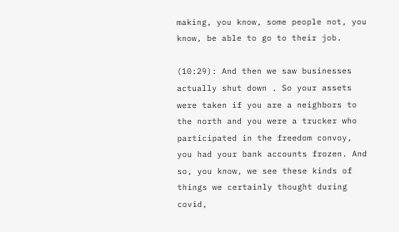making, you know, some people not, you know, be able to go to their job.

(10:29): And then we saw businesses actually shut down . So your assets were taken if you are a neighbors to the north and you were a trucker who participated in the freedom convoy, you had your bank accounts frozen. And so, you know, we see these kinds of things we certainly thought during covid,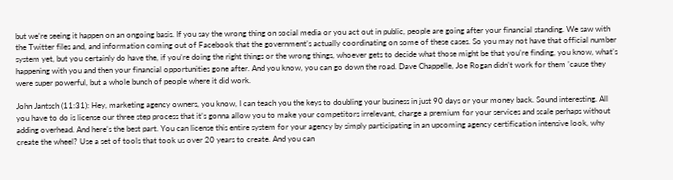but we’re seeing it happen on an ongoing basis. If you say the wrong thing on social media or you act out in public, people are going after your financial standing. We saw with the Twitter files and, and information coming out of Facebook that the government’s actually coordinating on some of these cases. So you may not have that official number system yet, but you certainly do have the, if you’re doing the right things or the wrong things, whoever gets to decide what those might be that you’re finding, you know, what’s happening with you and then your financial opportunities gone after. And you know, you can go down the road. Dave Chappelle, Joe Rogan didn’t work for them ’cause they were super powerful, but a whole bunch of people where it did work.

John Jantsch (11:31): Hey, marketing agency owners, you know, I can teach you the keys to doubling your business in just 90 days or your money back. Sound interesting. All you have to do is license our three step process that it’s gonna allow you to make your competitors irrelevant, charge a premium for your services and scale perhaps without adding overhead. And here’s the best part. You can license this entire system for your agency by simply participating in an upcoming agency certification intensive look, why create the wheel? Use a set of tools that took us over 20 years to create. And you can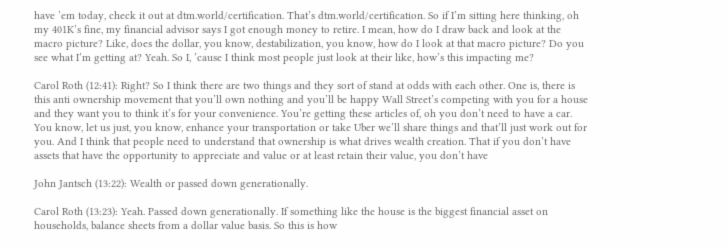have ’em today, check it out at dtm.world/certification. That’s dtm.world/certification. So if I’m sitting here thinking, oh my 401K’s fine, my financial advisor says I got enough money to retire. I mean, how do I draw back and look at the macro picture? Like, does the dollar, you know, destabilization, you know, how do I look at that macro picture? Do you see what I’m getting at? Yeah. So I, ’cause I think most people just look at their like, how’s this impacting me?

Carol Roth (12:41): Right? So I think there are two things and they sort of stand at odds with each other. One is, there is this anti ownership movement that you’ll own nothing and you’ll be happy Wall Street’s competing with you for a house and they want you to think it’s for your convenience. You’re getting these articles of, oh you don’t need to have a car. You know, let us just, you know, enhance your transportation or take Uber we’ll share things and that’ll just work out for you. And I think that people need to understand that ownership is what drives wealth creation. That if you don’t have assets that have the opportunity to appreciate and value or at least retain their value, you don’t have

John Jantsch (13:22): Wealth or passed down generationally.

Carol Roth (13:23): Yeah. Passed down generationally. If something like the house is the biggest financial asset on households, balance sheets from a dollar value basis. So this is how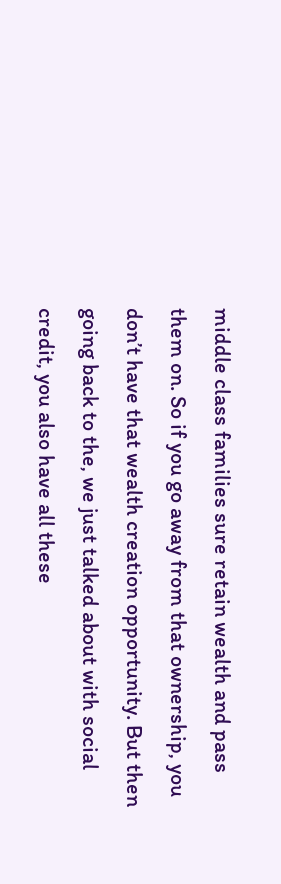middle class families sure retain wealth and pass them on. So if you go away from that ownership, you don’t have that wealth creation opportunity. But then going back to the, we just talked about with social credit, you also have all these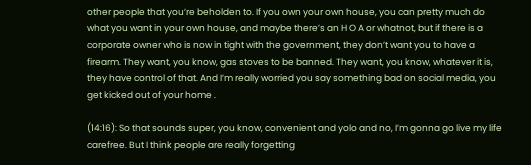other people that you’re beholden to. If you own your own house, you can pretty much do what you want in your own house, and maybe there’s an H O A or whatnot, but if there is a corporate owner who is now in tight with the government, they don’t want you to have a firearm. They want, you know, gas stoves to be banned. They want, you know, whatever it is, they have control of that. And I’m really worried you say something bad on social media, you get kicked out of your home .

(14:16): So that sounds super, you know, convenient and yolo and no, I’m gonna go live my life carefree. But I think people are really forgetting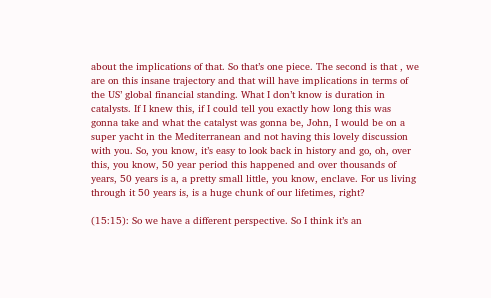about the implications of that. So that’s one piece. The second is that , we are on this insane trajectory and that will have implications in terms of the US’ global financial standing. What I don’t know is duration in catalysts. If I knew this, if I could tell you exactly how long this was gonna take and what the catalyst was gonna be, John, I would be on a super yacht in the Mediterranean and not having this lovely discussion with you. So, you know, it’s easy to look back in history and go, oh, over this, you know, 50 year period this happened and over thousands of years, 50 years is a, a pretty small little, you know, enclave. For us living through it 50 years is, is a huge chunk of our lifetimes, right?

(15:15): So we have a different perspective. So I think it’s an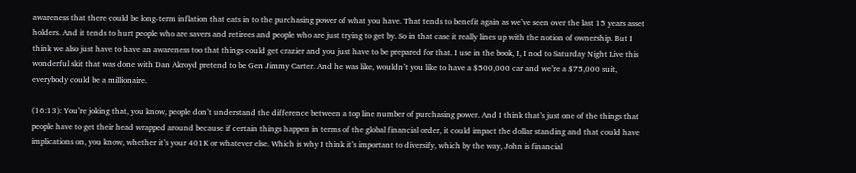awareness that there could be long-term inflation that eats in to the purchasing power of what you have. That tends to benefit again as we’ve seen over the last 15 years asset holders. And it tends to hurt people who are savers and retirees and people who are just trying to get by. So in that case it really lines up with the notion of ownership. But I think we also just have to have an awareness too that things could get crazier and you just have to be prepared for that. I use in the book, I, I nod to Saturday Night Live this wonderful skit that was done with Dan Akroyd pretend to be Gen Jimmy Carter. And he was like, wouldn’t you like to have a $500,000 car and we’re a $75,000 suit, everybody could be a millionaire.

(16:13): You’re joking that, you know, people don’t understand the difference between a top line number of purchasing power. And I think that’s just one of the things that people have to get their head wrapped around because if certain things happen in terms of the global financial order, it could impact the dollar standing and that could have implications on, you know, whether it’s your 401K or whatever else. Which is why I think it’s important to diversify, which by the way, John is financial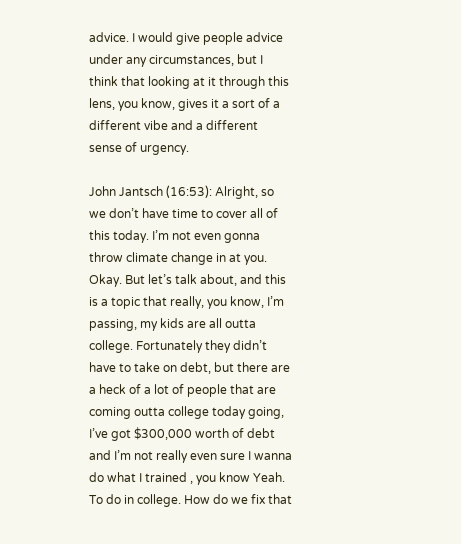advice. I would give people advice under any circumstances, but I think that looking at it through this lens, you know, gives it a sort of a different vibe and a different sense of urgency.

John Jantsch (16:53): Alright, so we don’t have time to cover all of this today. I’m not even gonna throw climate change in at you. Okay. But let’s talk about, and this is a topic that really, you know, I’m passing, my kids are all outta college. Fortunately they didn’t have to take on debt, but there are a heck of a lot of people that are coming outta college today going, I’ve got $300,000 worth of debt and I’m not really even sure I wanna do what I trained , you know Yeah. To do in college. How do we fix that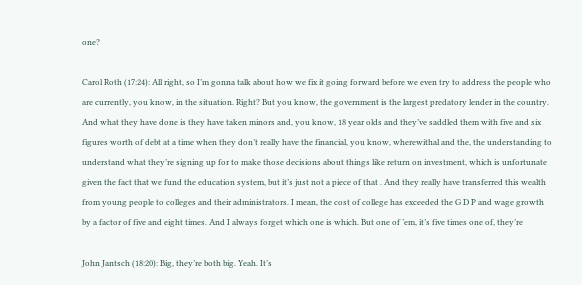one?

Carol Roth (17:24): All right, so I’m gonna talk about how we fix it going forward before we even try to address the people who are currently, you know, in the situation. Right? But you know, the government is the largest predatory lender in the country. And what they have done is they have taken minors and, you know, 18 year olds and they’ve saddled them with five and six figures worth of debt at a time when they don’t really have the financial, you know, wherewithal and the, the understanding to understand what they’re signing up for to make those decisions about things like return on investment, which is unfortunate given the fact that we fund the education system, but it’s just not a piece of that . And they really have transferred this wealth from young people to colleges and their administrators. I mean, the cost of college has exceeded the G D P and wage growth by a factor of five and eight times. And I always forget which one is which. But one of ’em, it’s five times one of, they’re

John Jantsch (18:20): Big, they’re both big. Yeah. It’s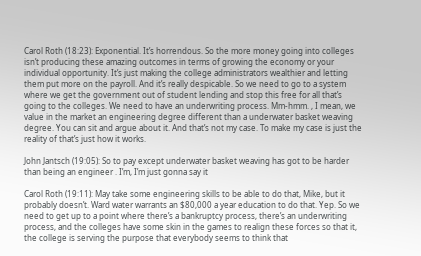Carol Roth (18:23): Exponential. It’s horrendous. So the more money going into colleges isn’t producing these amazing outcomes in terms of growing the economy or your individual opportunity. It’s just making the college administrators wealthier and letting them put more on the payroll. And it’s really despicable. So we need to go to a system where we get the government out of student lending and stop this free for all that’s going to the colleges. We need to have an underwriting process. Mm-hmm. , I mean, we value in the market an engineering degree different than a underwater basket weaving degree. You can sit and argue about it. And that’s not my case. To make my case is just the reality of that’s just how it works.

John Jantsch (19:05): So to pay except underwater basket weaving has got to be harder than being an engineer . I’m, I’m just gonna say it

Carol Roth (19:11): May take some engineering skills to be able to do that, Mike, but it probably doesn’t. Ward water warrants an $80,000 a year education to do that. Yep. So we need to get up to a point where there’s a bankruptcy process, there’s an underwriting process, and the colleges have some skin in the games to realign these forces so that it, the college is serving the purpose that everybody seems to think that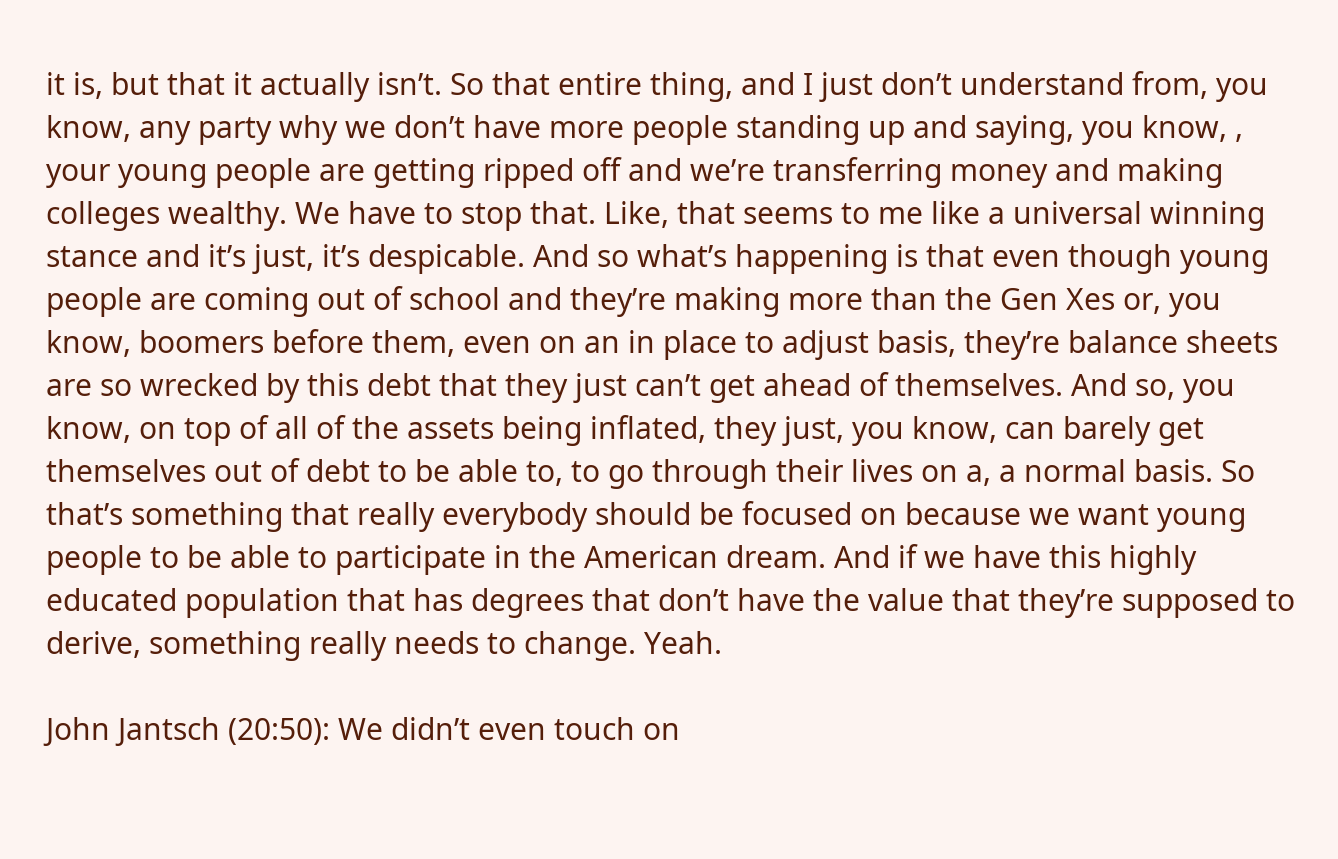it is, but that it actually isn’t. So that entire thing, and I just don’t understand from, you know, any party why we don’t have more people standing up and saying, you know, , your young people are getting ripped off and we’re transferring money and making colleges wealthy. We have to stop that. Like, that seems to me like a universal winning stance and it’s just, it’s despicable. And so what’s happening is that even though young people are coming out of school and they’re making more than the Gen Xes or, you know, boomers before them, even on an in place to adjust basis, they’re balance sheets are so wrecked by this debt that they just can’t get ahead of themselves. And so, you know, on top of all of the assets being inflated, they just, you know, can barely get themselves out of debt to be able to, to go through their lives on a, a normal basis. So that’s something that really everybody should be focused on because we want young people to be able to participate in the American dream. And if we have this highly educated population that has degrees that don’t have the value that they’re supposed to derive, something really needs to change. Yeah.

John Jantsch (20:50): We didn’t even touch on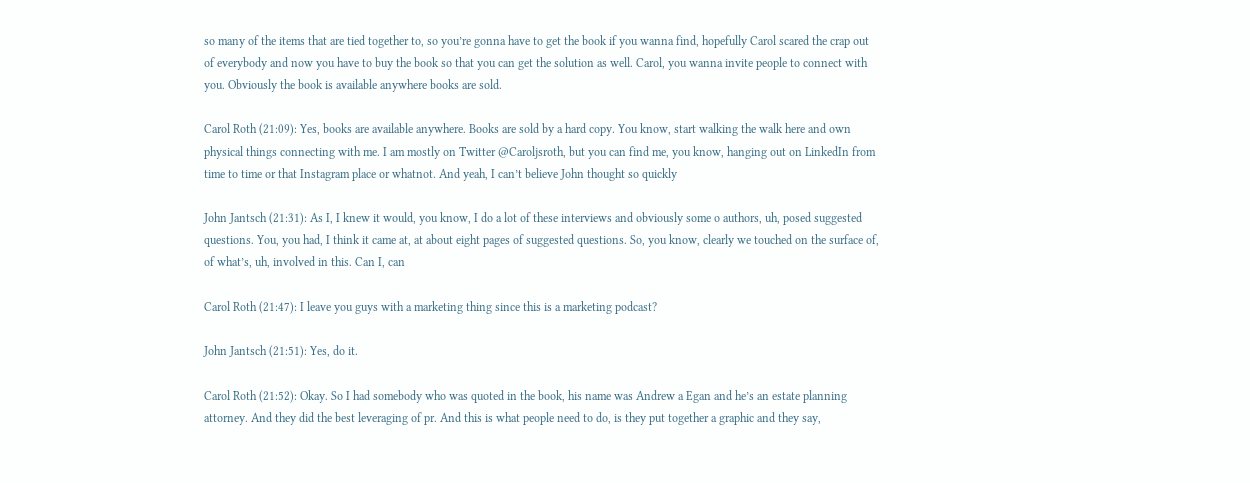so many of the items that are tied together to, so you’re gonna have to get the book if you wanna find, hopefully Carol scared the crap out of everybody and now you have to buy the book so that you can get the solution as well. Carol, you wanna invite people to connect with you. Obviously the book is available anywhere books are sold.

Carol Roth (21:09): Yes, books are available anywhere. Books are sold by a hard copy. You know, start walking the walk here and own physical things connecting with me. I am mostly on Twitter @Caroljsroth, but you can find me, you know, hanging out on LinkedIn from time to time or that Instagram place or whatnot. And yeah, I can’t believe John thought so quickly

John Jantsch (21:31): As I, I knew it would, you know, I do a lot of these interviews and obviously some o authors, uh, posed suggested questions. You, you had, I think it came at, at about eight pages of suggested questions. So, you know, clearly we touched on the surface of, of what’s, uh, involved in this. Can I, can

Carol Roth (21:47): I leave you guys with a marketing thing since this is a marketing podcast?

John Jantsch (21:51): Yes, do it.

Carol Roth (21:52): Okay. So I had somebody who was quoted in the book, his name was Andrew a Egan and he’s an estate planning attorney. And they did the best leveraging of pr. And this is what people need to do, is they put together a graphic and they say,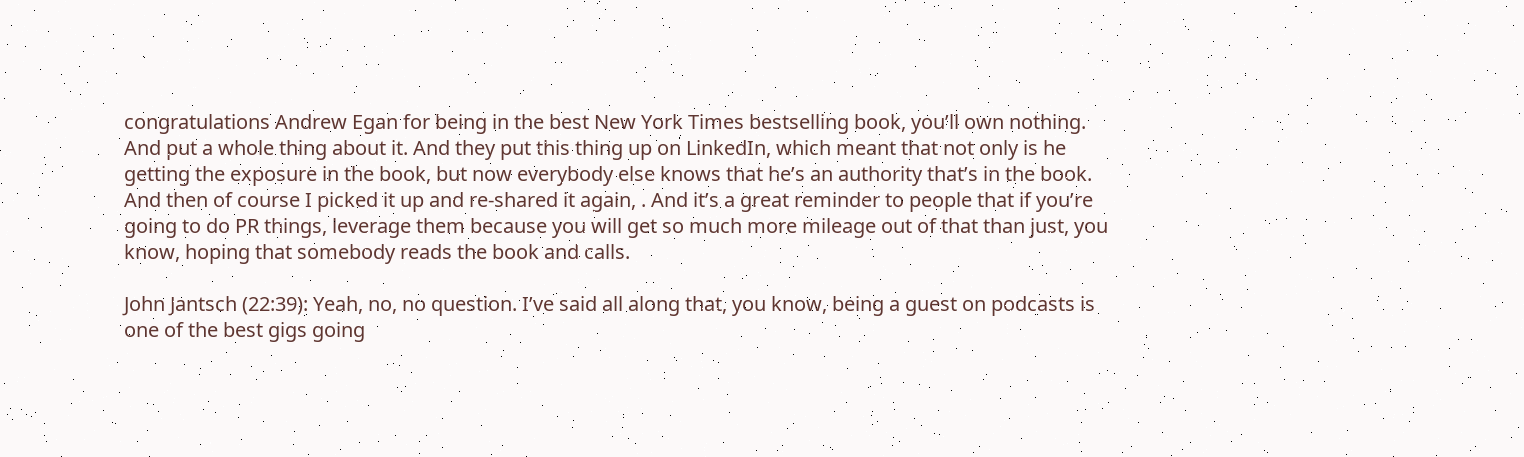congratulations Andrew Egan for being in the best New York Times bestselling book, you’ll own nothing. And put a whole thing about it. And they put this thing up on LinkedIn, which meant that not only is he getting the exposure in the book, but now everybody else knows that he’s an authority that’s in the book. And then of course I picked it up and re-shared it again, . And it’s a great reminder to people that if you’re going to do PR things, leverage them because you will get so much more mileage out of that than just, you know, hoping that somebody reads the book and calls.

John Jantsch (22:39): Yeah, no, no question. I’ve said all along that, you know, being a guest on podcasts is one of the best gigs going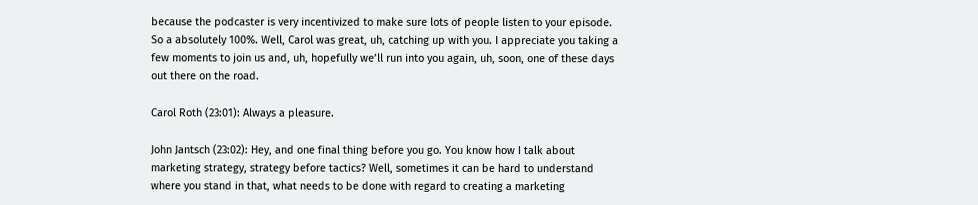because the podcaster is very incentivized to make sure lots of people listen to your episode. So a absolutely 100%. Well, Carol was great, uh, catching up with you. I appreciate you taking a few moments to join us and, uh, hopefully we’ll run into you again, uh, soon, one of these days out there on the road.

Carol Roth (23:01): Always a pleasure.

John Jantsch (23:02): Hey, and one final thing before you go. You know how I talk about marketing strategy, strategy before tactics? Well, sometimes it can be hard to understand where you stand in that, what needs to be done with regard to creating a marketing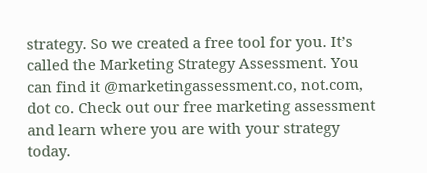strategy. So we created a free tool for you. It’s called the Marketing Strategy Assessment. You can find it @marketingassessment.co, not.com, dot co. Check out our free marketing assessment and learn where you are with your strategy today.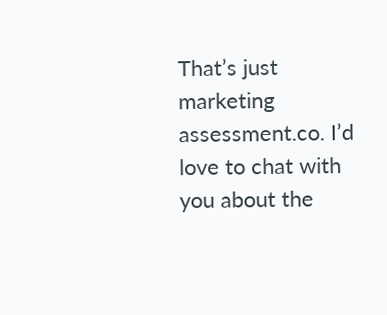That’s just marketing assessment.co. I’d love to chat with you about the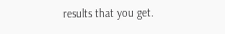results that you get.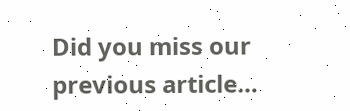Did you miss our previous article…